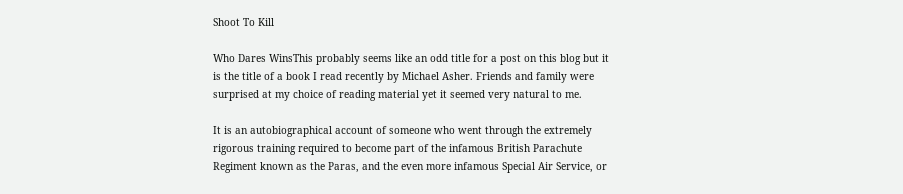Shoot To Kill

Who Dares WinsThis probably seems like an odd title for a post on this blog but it is the title of a book I read recently by Michael Asher. Friends and family were surprised at my choice of reading material yet it seemed very natural to me.

It is an autobiographical account of someone who went through the extremely rigorous training required to become part of the infamous British Parachute Regiment known as the Paras, and the even more infamous Special Air Service, or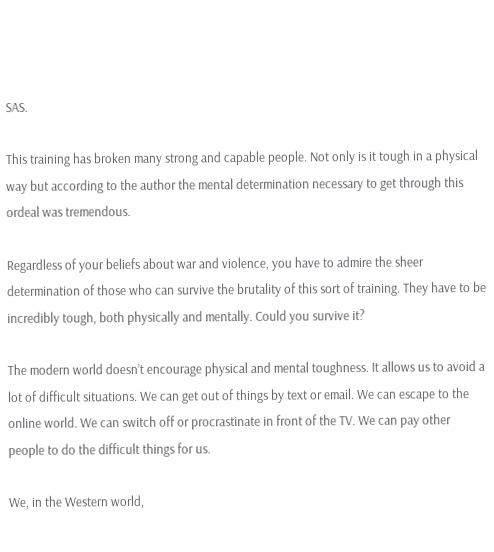SAS.

This training has broken many strong and capable people. Not only is it tough in a physical way but according to the author the mental determination necessary to get through this ordeal was tremendous.

Regardless of your beliefs about war and violence, you have to admire the sheer determination of those who can survive the brutality of this sort of training. They have to be incredibly tough, both physically and mentally. Could you survive it?

The modern world doesn’t encourage physical and mental toughness. It allows us to avoid a lot of difficult situations. We can get out of things by text or email. We can escape to the online world. We can switch off or procrastinate in front of the TV. We can pay other people to do the difficult things for us.

We, in the Western world,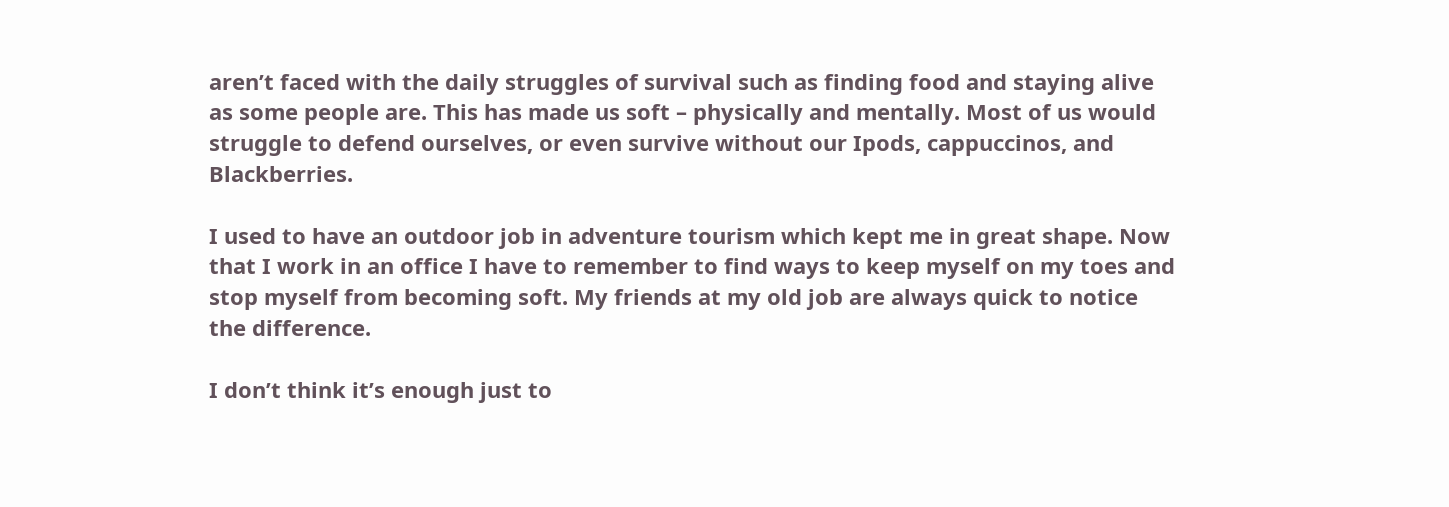aren’t faced with the daily struggles of survival such as finding food and staying alive as some people are. This has made us soft – physically and mentally. Most of us would struggle to defend ourselves, or even survive without our Ipods, cappuccinos, and Blackberries.

I used to have an outdoor job in adventure tourism which kept me in great shape. Now that I work in an office I have to remember to find ways to keep myself on my toes and stop myself from becoming soft. My friends at my old job are always quick to notice the difference.

I don’t think it’s enough just to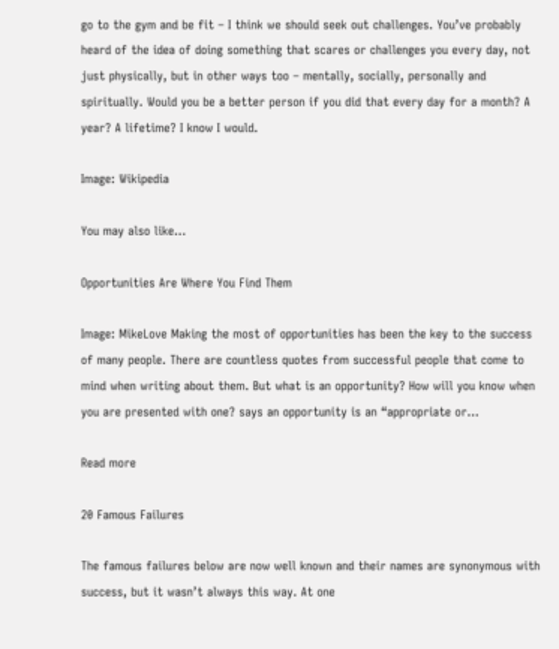go to the gym and be fit – I think we should seek out challenges. You’ve probably heard of the idea of doing something that scares or challenges you every day, not just physically, but in other ways too – mentally, socially, personally and spiritually. Would you be a better person if you did that every day for a month? A year? A lifetime? I know I would.

Image: Wikipedia

You may also like...

Opportunities Are Where You Find Them

Image: MikeLove Making the most of opportunities has been the key to the success of many people. There are countless quotes from successful people that come to mind when writing about them. But what is an opportunity? How will you know when you are presented with one? says an opportunity is an “appropriate or…

Read more

20 Famous Failures

The famous failures below are now well known and their names are synonymous with success, but it wasn’t always this way. At one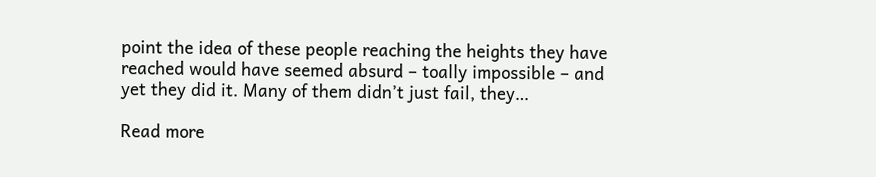point the idea of these people reaching the heights they have reached would have seemed absurd – toally impossible – and yet they did it. Many of them didn’t just fail, they…

Read more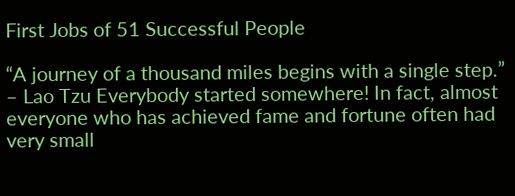First Jobs of 51 Successful People

“A journey of a thousand miles begins with a single step.” – Lao Tzu Everybody started somewhere! In fact, almost everyone who has achieved fame and fortune often had very small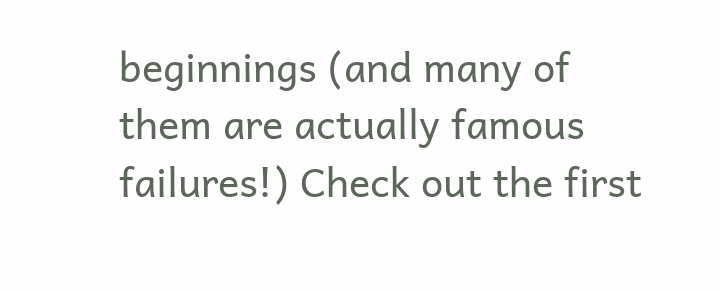beginnings (and many of them are actually famous failures!) Check out the first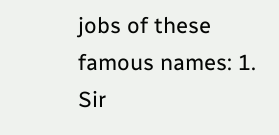jobs of these famous names: 1. Sir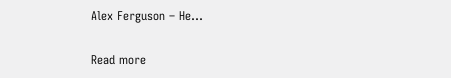Alex Ferguson – He…

Read more